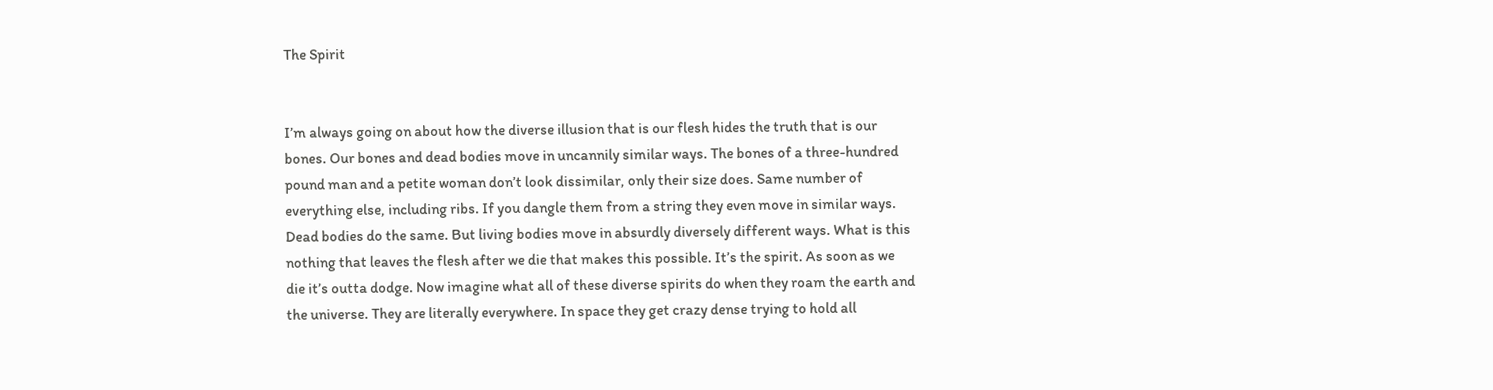The Spirit


I’m always going on about how the diverse illusion that is our flesh hides the truth that is our bones. Our bones and dead bodies move in uncannily similar ways. The bones of a three-hundred pound man and a petite woman don’t look dissimilar, only their size does. Same number of everything else, including ribs. If you dangle them from a string they even move in similar ways. Dead bodies do the same. But living bodies move in absurdly diversely different ways. What is this nothing that leaves the flesh after we die that makes this possible. It’s the spirit. As soon as we die it’s outta dodge. Now imagine what all of these diverse spirits do when they roam the earth and the universe. They are literally everywhere. In space they get crazy dense trying to hold all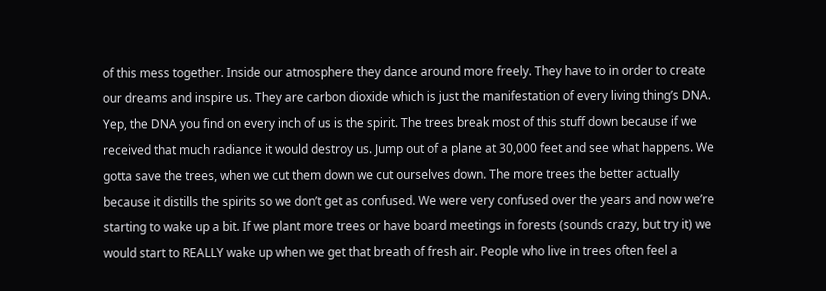of this mess together. Inside our atmosphere they dance around more freely. They have to in order to create our dreams and inspire us. They are carbon dioxide which is just the manifestation of every living thing’s DNA. Yep, the DNA you find on every inch of us is the spirit. The trees break most of this stuff down because if we received that much radiance it would destroy us. Jump out of a plane at 30,000 feet and see what happens. We gotta save the trees, when we cut them down we cut ourselves down. The more trees the better actually because it distills the spirits so we don’t get as confused. We were very confused over the years and now we’re starting to wake up a bit. If we plant more trees or have board meetings in forests (sounds crazy, but try it) we would start to REALLY wake up when we get that breath of fresh air. People who live in trees often feel a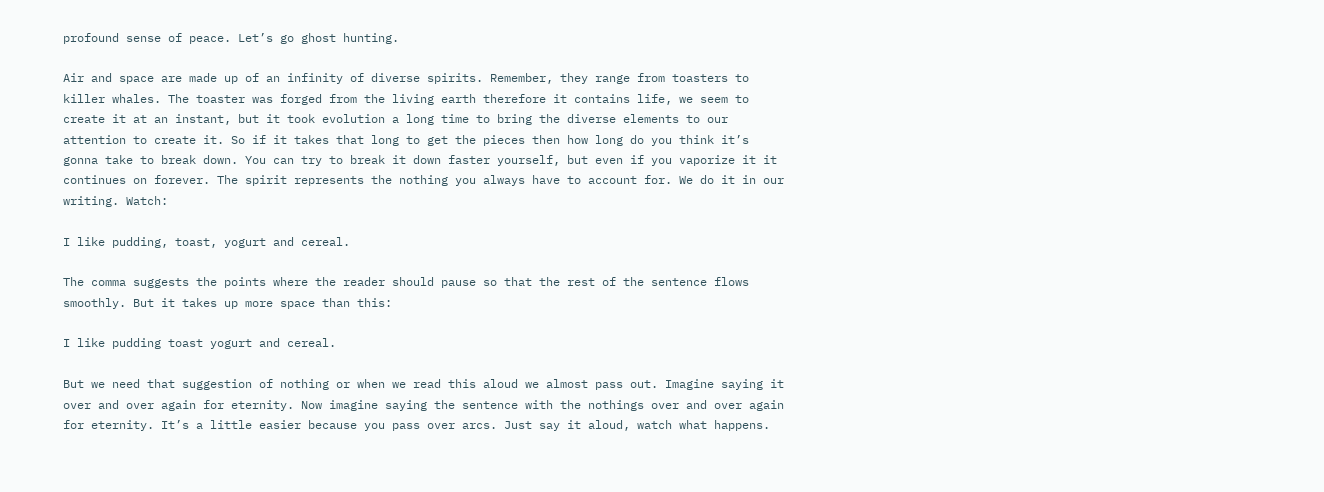profound sense of peace. Let’s go ghost hunting.

Air and space are made up of an infinity of diverse spirits. Remember, they range from toasters to killer whales. The toaster was forged from the living earth therefore it contains life, we seem to create it at an instant, but it took evolution a long time to bring the diverse elements to our attention to create it. So if it takes that long to get the pieces then how long do you think it’s gonna take to break down. You can try to break it down faster yourself, but even if you vaporize it it continues on forever. The spirit represents the nothing you always have to account for. We do it in our writing. Watch:

I like pudding, toast, yogurt and cereal.

The comma suggests the points where the reader should pause so that the rest of the sentence flows smoothly. But it takes up more space than this:

I like pudding toast yogurt and cereal.

But we need that suggestion of nothing or when we read this aloud we almost pass out. Imagine saying it over and over again for eternity. Now imagine saying the sentence with the nothings over and over again for eternity. It’s a little easier because you pass over arcs. Just say it aloud, watch what happens.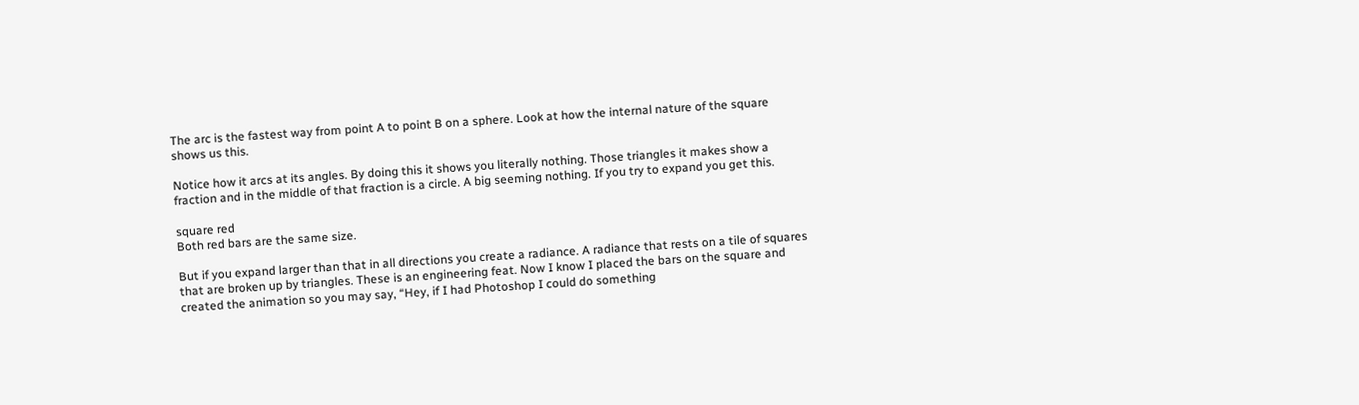The arc is the fastest way from point A to point B on a sphere. Look at how the internal nature of the square shows us this.

Notice how it arcs at its angles. By doing this it shows you literally nothing. Those triangles it makes show a fraction and in the middle of that fraction is a circle. A big seeming nothing. If you try to expand you get this.

square red
Both red bars are the same size.

But if you expand larger than that in all directions you create a radiance. A radiance that rests on a tile of squares that are broken up by triangles. These is an engineering feat. Now I know I placed the bars on the square and created the animation so you may say, “Hey, if I had Photoshop I could do something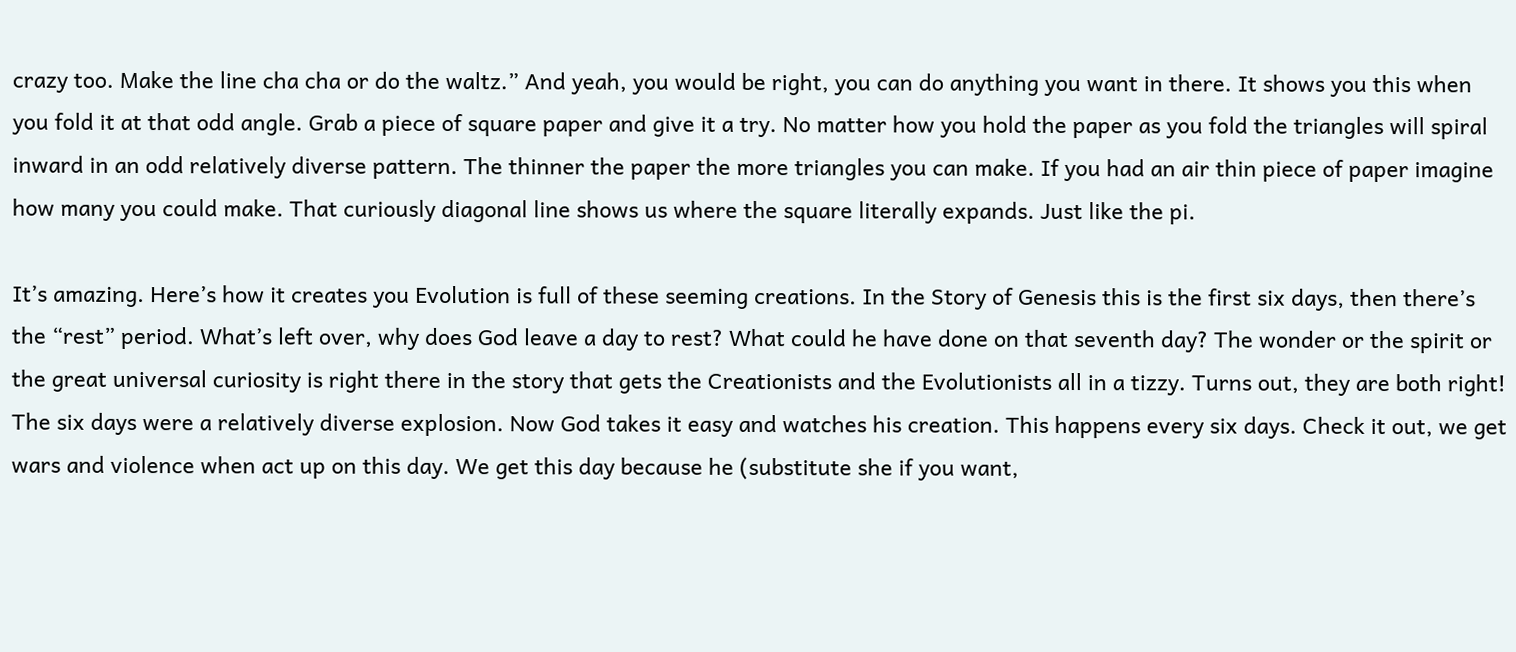crazy too. Make the line cha cha or do the waltz.” And yeah, you would be right, you can do anything you want in there. It shows you this when you fold it at that odd angle. Grab a piece of square paper and give it a try. No matter how you hold the paper as you fold the triangles will spiral inward in an odd relatively diverse pattern. The thinner the paper the more triangles you can make. If you had an air thin piece of paper imagine how many you could make. That curiously diagonal line shows us where the square literally expands. Just like the pi.

It’s amazing. Here’s how it creates you Evolution is full of these seeming creations. In the Story of Genesis this is the first six days, then there’s the “rest” period. What’s left over, why does God leave a day to rest? What could he have done on that seventh day? The wonder or the spirit or the great universal curiosity is right there in the story that gets the Creationists and the Evolutionists all in a tizzy. Turns out, they are both right! The six days were a relatively diverse explosion. Now God takes it easy and watches his creation. This happens every six days. Check it out, we get wars and violence when act up on this day. We get this day because he (substitute she if you want,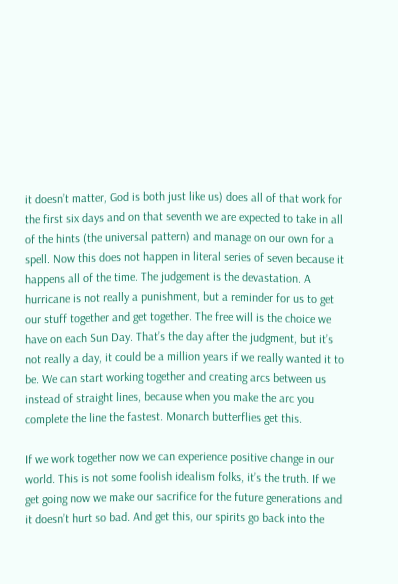it doesn’t matter, God is both just like us) does all of that work for the first six days and on that seventh we are expected to take in all of the hints (the universal pattern) and manage on our own for a spell. Now this does not happen in literal series of seven because it happens all of the time. The judgement is the devastation. A hurricane is not really a punishment, but a reminder for us to get our stuff together and get together. The free will is the choice we have on each Sun Day. That’s the day after the judgment, but it’s not really a day, it could be a million years if we really wanted it to be. We can start working together and creating arcs between us instead of straight lines, because when you make the arc you complete the line the fastest. Monarch butterflies get this.

If we work together now we can experience positive change in our world. This is not some foolish idealism folks, it’s the truth. If we get going now we make our sacrifice for the future generations and it doesn’t hurt so bad. And get this, our spirits go back into the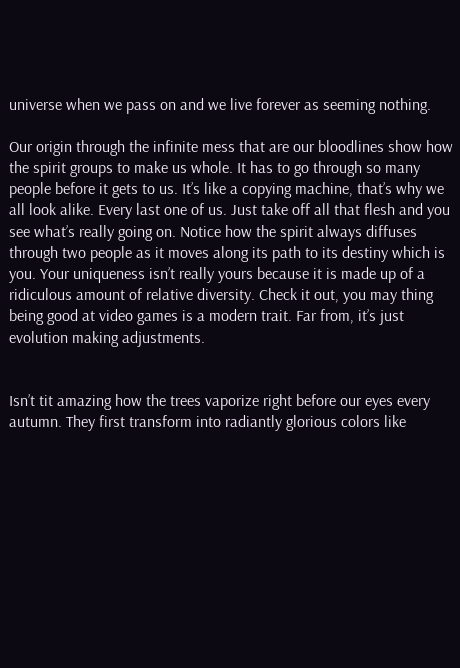universe when we pass on and we live forever as seeming nothing.

Our origin through the infinite mess that are our bloodlines show how the spirit groups to make us whole. It has to go through so many people before it gets to us. It’s like a copying machine, that’s why we all look alike. Every last one of us. Just take off all that flesh and you see what’s really going on. Notice how the spirit always diffuses through two people as it moves along its path to its destiny which is you. Your uniqueness isn’t really yours because it is made up of a ridiculous amount of relative diversity. Check it out, you may thing being good at video games is a modern trait. Far from, it’s just evolution making adjustments.


Isn’t tit amazing how the trees vaporize right before our eyes every autumn. They first transform into radiantly glorious colors like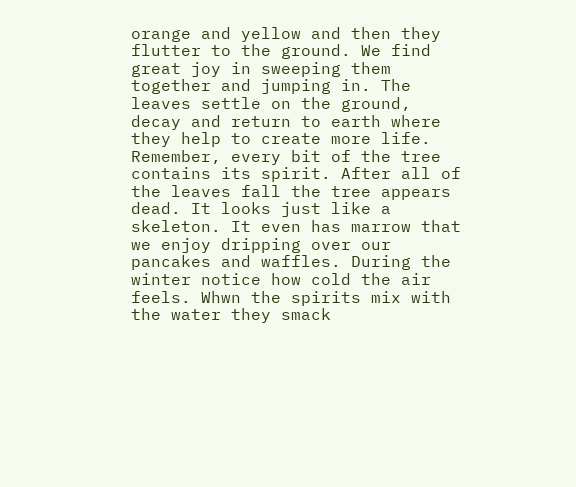orange and yellow and then they flutter to the ground. We find great joy in sweeping them together and jumping in. The leaves settle on the ground, decay and return to earth where they help to create more life. Remember, every bit of the tree contains its spirit. After all of the leaves fall the tree appears dead. It looks just like a skeleton. It even has marrow that we enjoy dripping over our pancakes and waffles. During the winter notice how cold the air feels. Whwn the spirits mix with the water they smack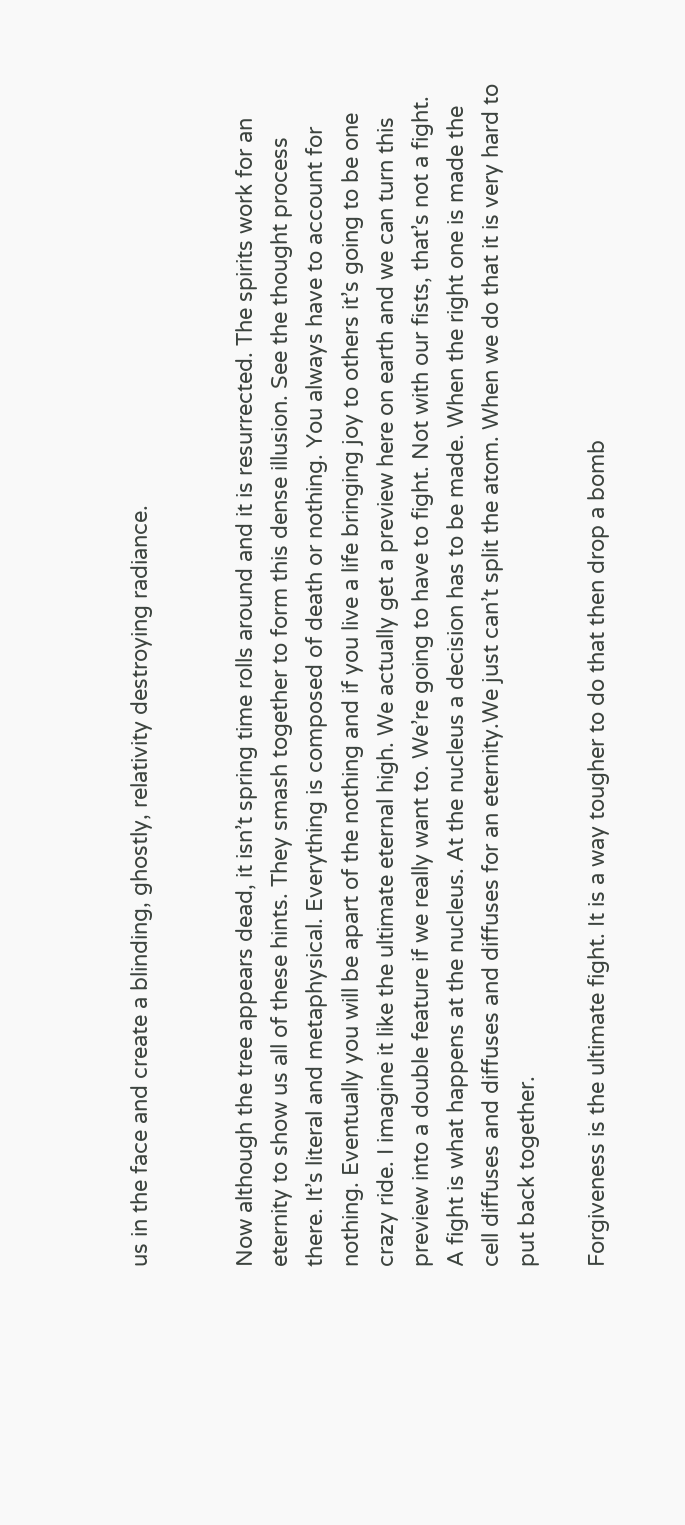us in the face and create a blinding, ghostly, relativity destroying radiance.


Now although the tree appears dead, it isn’t spring time rolls around and it is resurrected. The spirits work for an eternity to show us all of these hints. They smash together to form this dense illusion. See the thought process there. It’s literal and metaphysical. Everything is composed of death or nothing. You always have to account for nothing. Eventually you will be apart of the nothing and if you live a life bringing joy to others it’s going to be one crazy ride. I imagine it like the ultimate eternal high. We actually get a preview here on earth and we can turn this preview into a double feature if we really want to. We’re going to have to fight. Not with our fists, that’s not a fight. A fight is what happens at the nucleus. At the nucleus a decision has to be made. When the right one is made the cell diffuses and diffuses and diffuses for an eternity.We just can’t split the atom. When we do that it is very hard to put back together.

Forgiveness is the ultimate fight. It is a way tougher to do that then drop a bomb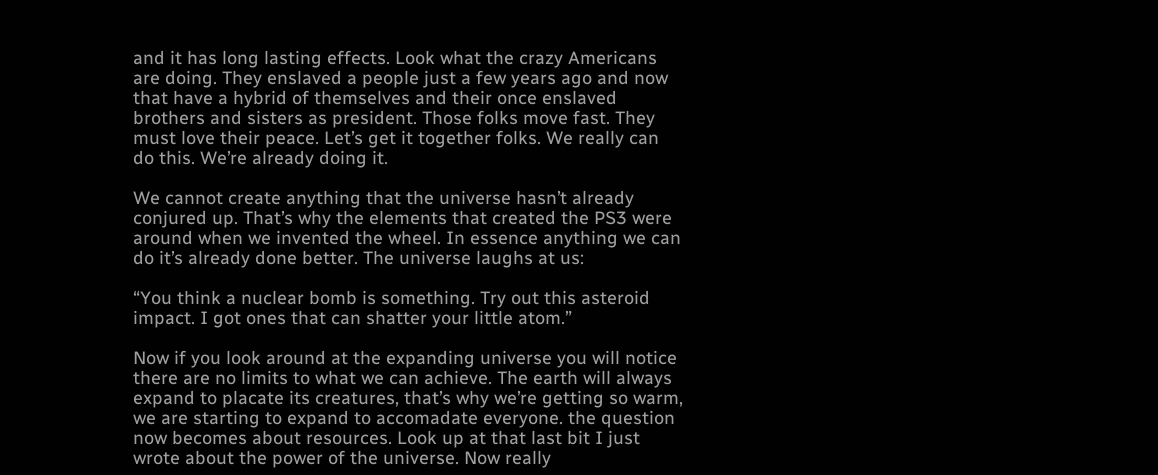and it has long lasting effects. Look what the crazy Americans are doing. They enslaved a people just a few years ago and now that have a hybrid of themselves and their once enslaved brothers and sisters as president. Those folks move fast. They must love their peace. Let’s get it together folks. We really can do this. We’re already doing it.

We cannot create anything that the universe hasn’t already conjured up. That’s why the elements that created the PS3 were around when we invented the wheel. In essence anything we can do it’s already done better. The universe laughs at us:

“You think a nuclear bomb is something. Try out this asteroid impact. I got ones that can shatter your little atom.”

Now if you look around at the expanding universe you will notice there are no limits to what we can achieve. The earth will always expand to placate its creatures, that’s why we’re getting so warm, we are starting to expand to accomadate everyone. the question now becomes about resources. Look up at that last bit I just wrote about the power of the universe. Now really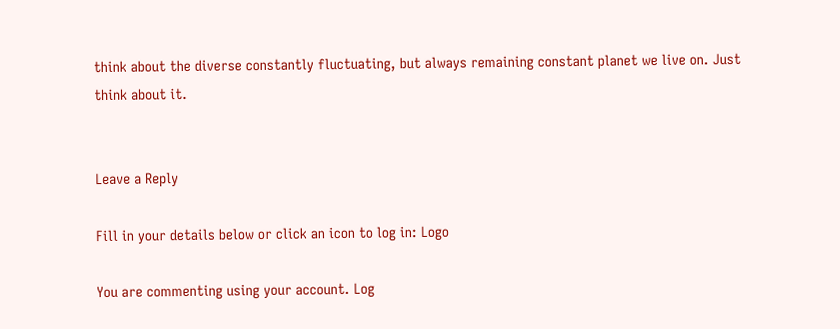think about the diverse constantly fluctuating, but always remaining constant planet we live on. Just think about it.


Leave a Reply

Fill in your details below or click an icon to log in: Logo

You are commenting using your account. Log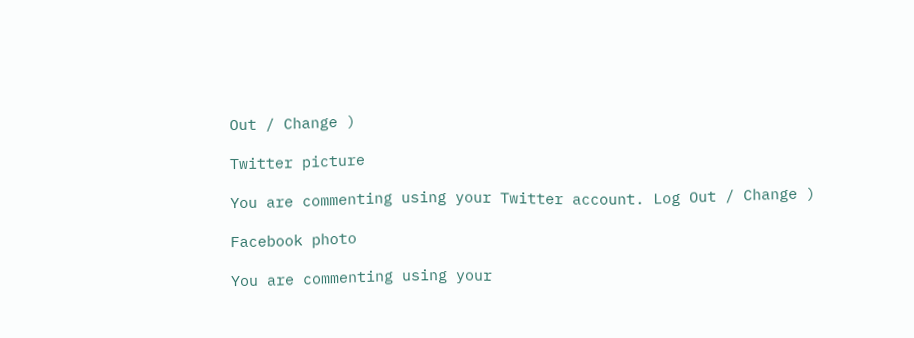Out / Change )

Twitter picture

You are commenting using your Twitter account. Log Out / Change )

Facebook photo

You are commenting using your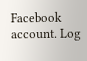Facebook account. Log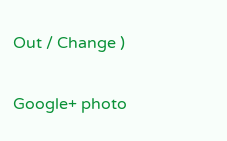Out / Change )

Google+ photo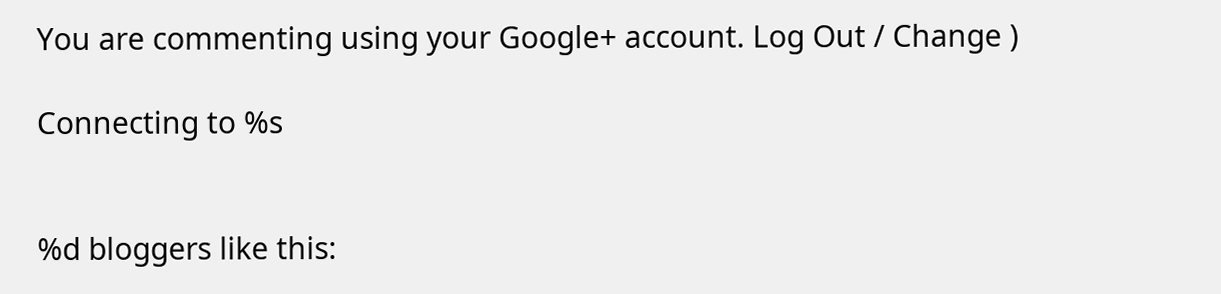You are commenting using your Google+ account. Log Out / Change )

Connecting to %s


%d bloggers like this: